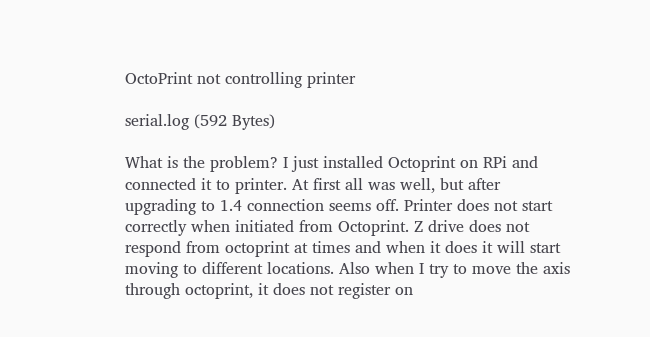OctoPrint not controlling printer

serial.log (592 Bytes)

What is the problem? I just installed Octoprint on RPi and connected it to printer. At first all was well, but after upgrading to 1.4 connection seems off. Printer does not start correctly when initiated from Octoprint. Z drive does not respond from octoprint at times and when it does it will start moving to different locations. Also when I try to move the axis through octoprint, it does not register on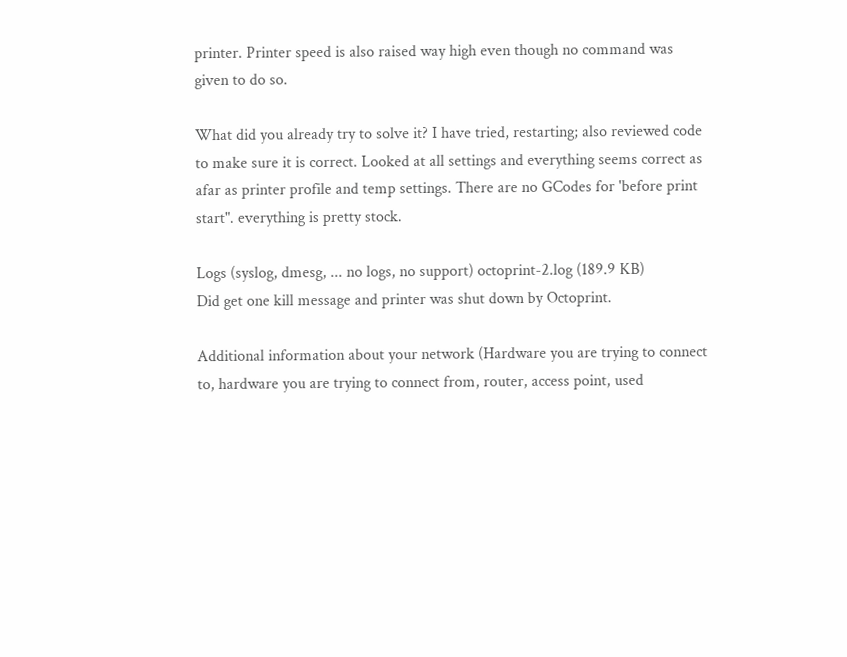printer. Printer speed is also raised way high even though no command was given to do so.

What did you already try to solve it? I have tried, restarting; also reviewed code to make sure it is correct. Looked at all settings and everything seems correct as afar as printer profile and temp settings. There are no GCodes for 'before print start". everything is pretty stock.

Logs (syslog, dmesg, ... no logs, no support) octoprint-2.log (189.9 KB)
Did get one kill message and printer was shut down by Octoprint.

Additional information about your network (Hardware you are trying to connect to, hardware you are trying to connect from, router, access point, used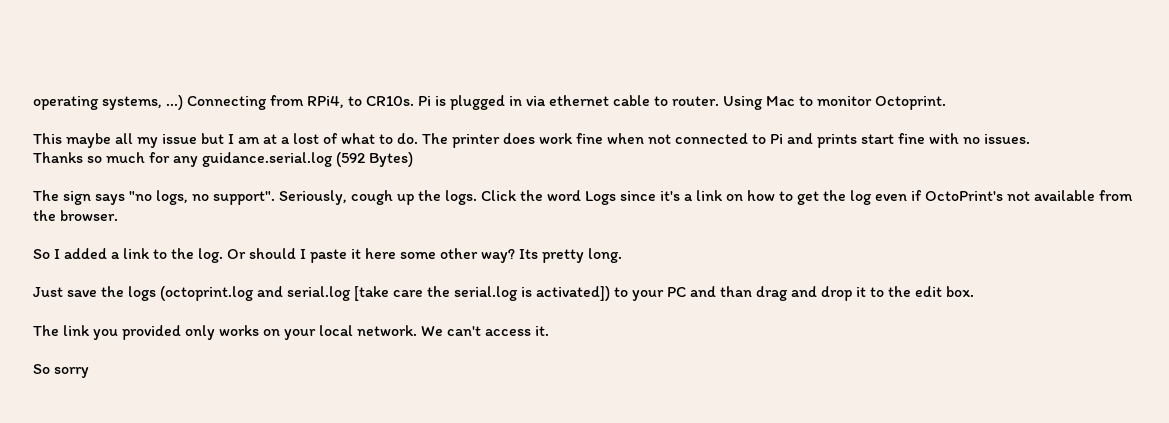operating systems, ...) Connecting from RPi4, to CR10s. Pi is plugged in via ethernet cable to router. Using Mac to monitor Octoprint.

This maybe all my issue but I am at a lost of what to do. The printer does work fine when not connected to Pi and prints start fine with no issues.
Thanks so much for any guidance.serial.log (592 Bytes)

The sign says "no logs, no support". Seriously, cough up the logs. Click the word Logs since it's a link on how to get the log even if OctoPrint's not available from the browser.

So I added a link to the log. Or should I paste it here some other way? Its pretty long.

Just save the logs (octoprint.log and serial.log [take care the serial.log is activated]) to your PC and than drag and drop it to the edit box.

The link you provided only works on your local network. We can't access it.

So sorry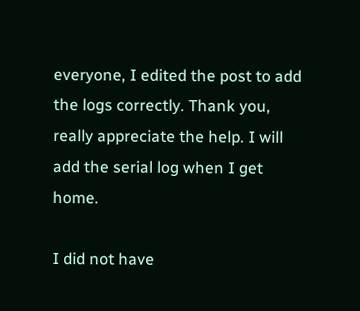everyone, I edited the post to add the logs correctly. Thank you, really appreciate the help. I will add the serial log when I get home.

I did not have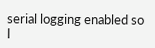serial logging enabled so I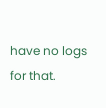have no logs for that.